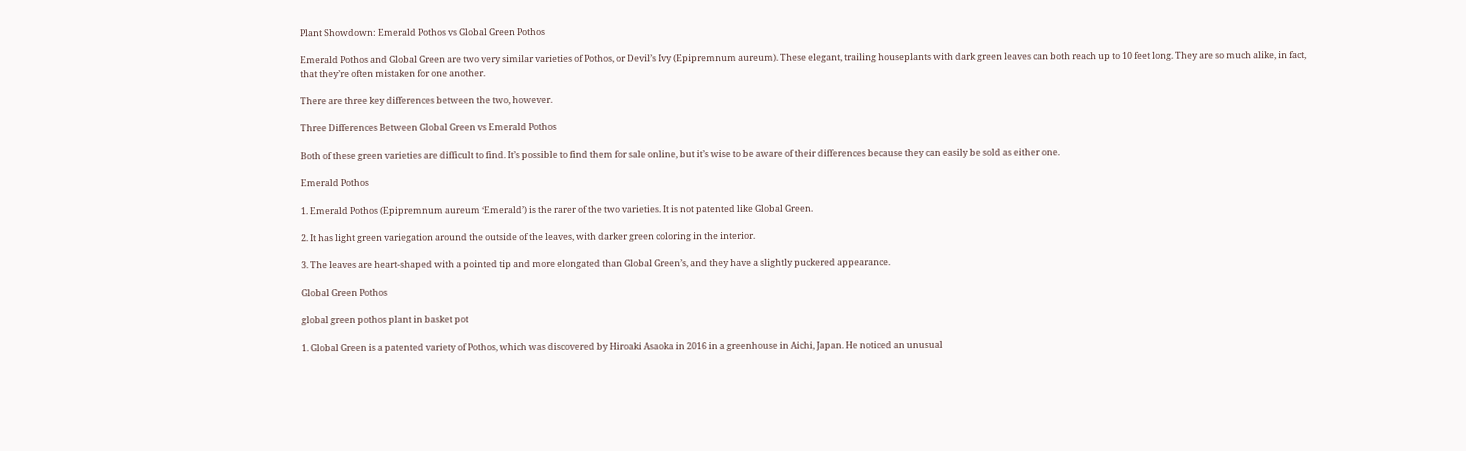Plant Showdown: Emerald Pothos vs Global Green Pothos

Emerald Pothos and Global Green are two very similar varieties of Pothos, or Devil’s Ivy (Epipremnum aureum). These elegant, trailing houseplants with dark green leaves can both reach up to 10 feet long. They are so much alike, in fact, that they’re often mistaken for one another.

There are three key differences between the two, however.

Three Differences Between Global Green vs Emerald Pothos

Both of these green varieties are difficult to find. It’s possible to find them for sale online, but it’s wise to be aware of their differences because they can easily be sold as either one.

Emerald Pothos

1. Emerald Pothos (Epipremnum aureum ‘Emerald’) is the rarer of the two varieties. It is not patented like Global Green.

2. It has light green variegation around the outside of the leaves, with darker green coloring in the interior.

3. The leaves are heart-shaped with a pointed tip and more elongated than Global Green’s, and they have a slightly puckered appearance.

Global Green Pothos

global green pothos plant in basket pot

1. Global Green is a patented variety of Pothos, which was discovered by Hiroaki Asaoka in 2016 in a greenhouse in Aichi, Japan. He noticed an unusual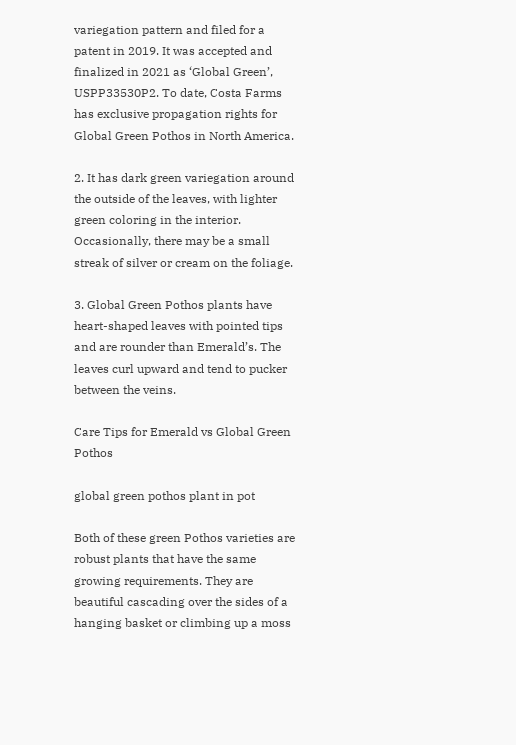variegation pattern and filed for a patent in 2019. It was accepted and finalized in 2021 as ‘Global Green’, USPP33530P2. To date, Costa Farms has exclusive propagation rights for Global Green Pothos in North America.

2. It has dark green variegation around the outside of the leaves, with lighter green coloring in the interior. Occasionally, there may be a small streak of silver or cream on the foliage.

3. Global Green Pothos plants have heart-shaped leaves with pointed tips and are rounder than Emerald’s. The leaves curl upward and tend to pucker between the veins.

Care Tips for Emerald vs Global Green Pothos

global green pothos plant in pot

Both of these green Pothos varieties are robust plants that have the same growing requirements. They are beautiful cascading over the sides of a hanging basket or climbing up a moss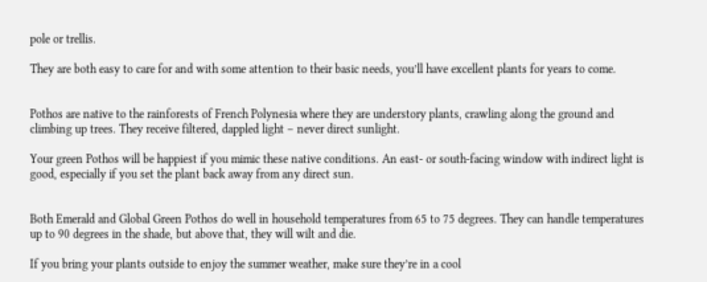pole or trellis.

They are both easy to care for and with some attention to their basic needs, you’ll have excellent plants for years to come.


Pothos are native to the rainforests of French Polynesia where they are understory plants, crawling along the ground and climbing up trees. They receive filtered, dappled light – never direct sunlight.

Your green Pothos will be happiest if you mimic these native conditions. An east- or south-facing window with indirect light is good, especially if you set the plant back away from any direct sun.


Both Emerald and Global Green Pothos do well in household temperatures from 65 to 75 degrees. They can handle temperatures up to 90 degrees in the shade, but above that, they will wilt and die.

If you bring your plants outside to enjoy the summer weather, make sure they’re in a cool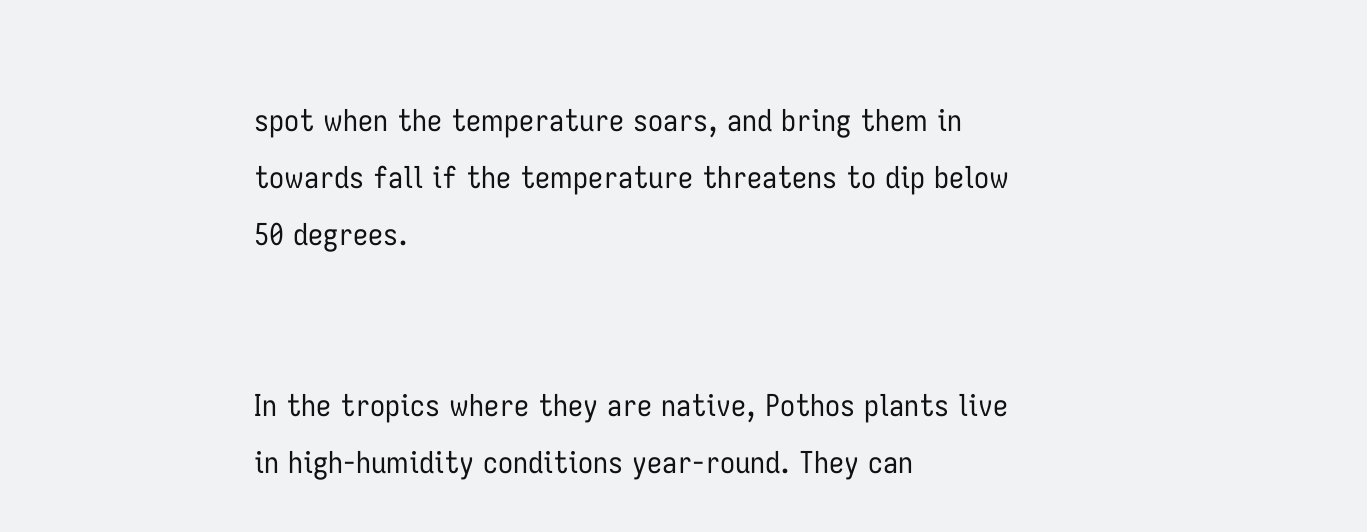spot when the temperature soars, and bring them in towards fall if the temperature threatens to dip below 50 degrees.


In the tropics where they are native, Pothos plants live in high-humidity conditions year-round. They can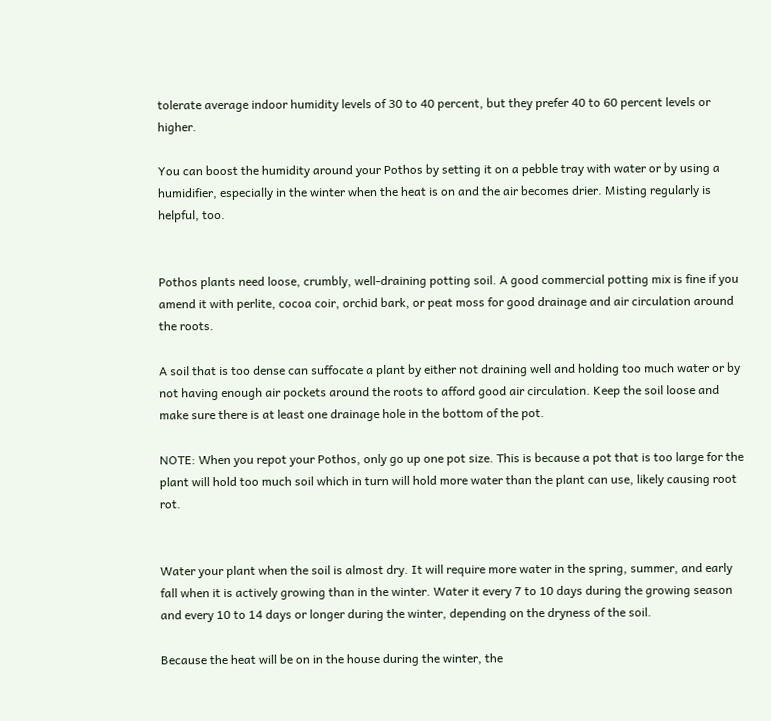tolerate average indoor humidity levels of 30 to 40 percent, but they prefer 40 to 60 percent levels or higher.

You can boost the humidity around your Pothos by setting it on a pebble tray with water or by using a humidifier, especially in the winter when the heat is on and the air becomes drier. Misting regularly is helpful, too.


Pothos plants need loose, crumbly, well-draining potting soil. A good commercial potting mix is fine if you amend it with perlite, cocoa coir, orchid bark, or peat moss for good drainage and air circulation around the roots.

A soil that is too dense can suffocate a plant by either not draining well and holding too much water or by not having enough air pockets around the roots to afford good air circulation. Keep the soil loose and make sure there is at least one drainage hole in the bottom of the pot.

NOTE: When you repot your Pothos, only go up one pot size. This is because a pot that is too large for the plant will hold too much soil which in turn will hold more water than the plant can use, likely causing root rot.


Water your plant when the soil is almost dry. It will require more water in the spring, summer, and early fall when it is actively growing than in the winter. Water it every 7 to 10 days during the growing season and every 10 to 14 days or longer during the winter, depending on the dryness of the soil.

Because the heat will be on in the house during the winter, the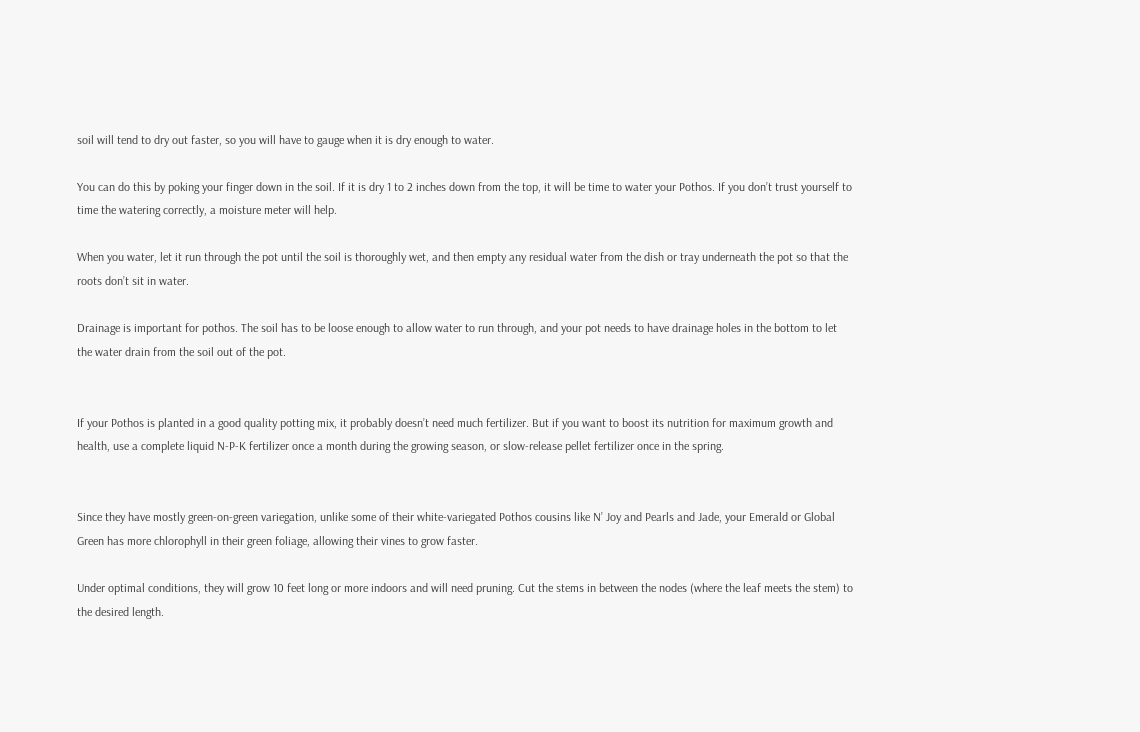soil will tend to dry out faster, so you will have to gauge when it is dry enough to water.

You can do this by poking your finger down in the soil. If it is dry 1 to 2 inches down from the top, it will be time to water your Pothos. If you don’t trust yourself to time the watering correctly, a moisture meter will help.

When you water, let it run through the pot until the soil is thoroughly wet, and then empty any residual water from the dish or tray underneath the pot so that the roots don’t sit in water.

Drainage is important for pothos. The soil has to be loose enough to allow water to run through, and your pot needs to have drainage holes in the bottom to let the water drain from the soil out of the pot.


If your Pothos is planted in a good quality potting mix, it probably doesn’t need much fertilizer. But if you want to boost its nutrition for maximum growth and health, use a complete liquid N-P-K fertilizer once a month during the growing season, or slow-release pellet fertilizer once in the spring.


Since they have mostly green-on-green variegation, unlike some of their white-variegated Pothos cousins like N’ Joy and Pearls and Jade, your Emerald or Global Green has more chlorophyll in their green foliage, allowing their vines to grow faster.

Under optimal conditions, they will grow 10 feet long or more indoors and will need pruning. Cut the stems in between the nodes (where the leaf meets the stem) to the desired length.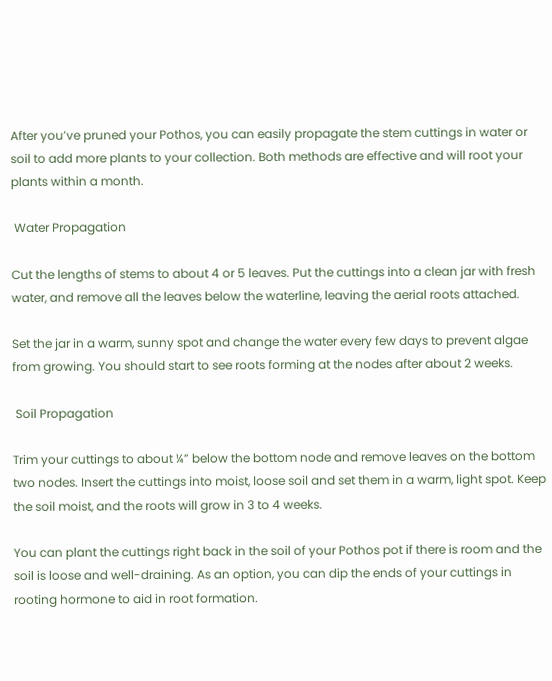After you’ve pruned your Pothos, you can easily propagate the stem cuttings in water or soil to add more plants to your collection. Both methods are effective and will root your plants within a month.

 Water Propagation

Cut the lengths of stems to about 4 or 5 leaves. Put the cuttings into a clean jar with fresh water, and remove all the leaves below the waterline, leaving the aerial roots attached.

Set the jar in a warm, sunny spot and change the water every few days to prevent algae from growing. You should start to see roots forming at the nodes after about 2 weeks.

 Soil Propagation

Trim your cuttings to about ¼” below the bottom node and remove leaves on the bottom two nodes. Insert the cuttings into moist, loose soil and set them in a warm, light spot. Keep the soil moist, and the roots will grow in 3 to 4 weeks.

You can plant the cuttings right back in the soil of your Pothos pot if there is room and the soil is loose and well-draining. As an option, you can dip the ends of your cuttings in rooting hormone to aid in root formation.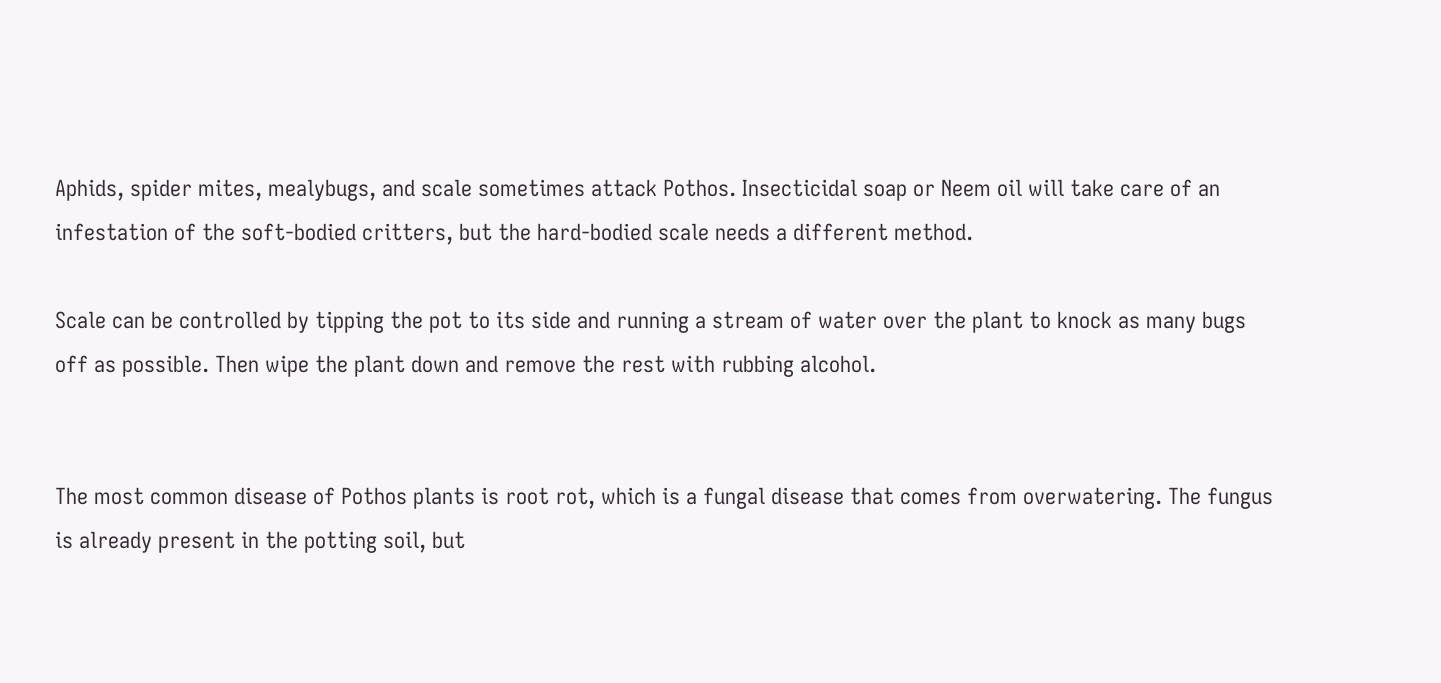Aphids, spider mites, mealybugs, and scale sometimes attack Pothos. Insecticidal soap or Neem oil will take care of an infestation of the soft-bodied critters, but the hard-bodied scale needs a different method.

Scale can be controlled by tipping the pot to its side and running a stream of water over the plant to knock as many bugs off as possible. Then wipe the plant down and remove the rest with rubbing alcohol.


The most common disease of Pothos plants is root rot, which is a fungal disease that comes from overwatering. The fungus is already present in the potting soil, but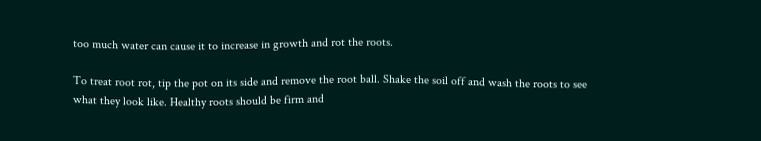too much water can cause it to increase in growth and rot the roots.

To treat root rot, tip the pot on its side and remove the root ball. Shake the soil off and wash the roots to see what they look like. Healthy roots should be firm and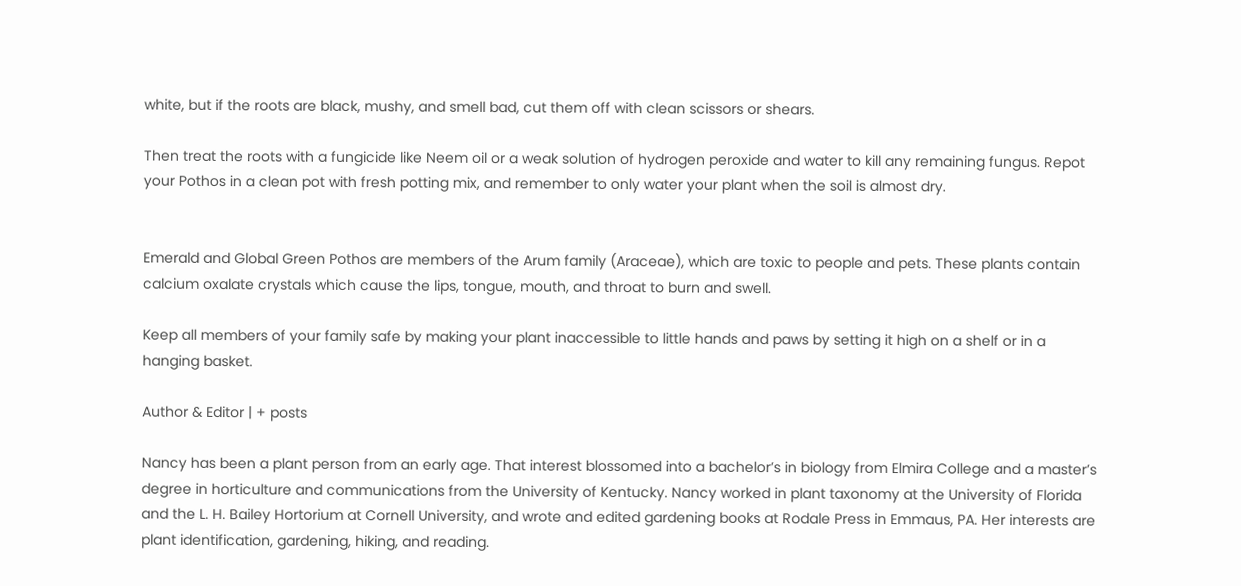white, but if the roots are black, mushy, and smell bad, cut them off with clean scissors or shears.

Then treat the roots with a fungicide like Neem oil or a weak solution of hydrogen peroxide and water to kill any remaining fungus. Repot your Pothos in a clean pot with fresh potting mix, and remember to only water your plant when the soil is almost dry.


Emerald and Global Green Pothos are members of the Arum family (Araceae), which are toxic to people and pets. These plants contain calcium oxalate crystals which cause the lips, tongue, mouth, and throat to burn and swell.

Keep all members of your family safe by making your plant inaccessible to little hands and paws by setting it high on a shelf or in a hanging basket.

Author & Editor | + posts

Nancy has been a plant person from an early age. That interest blossomed into a bachelor’s in biology from Elmira College and a master’s degree in horticulture and communications from the University of Kentucky. Nancy worked in plant taxonomy at the University of Florida and the L. H. Bailey Hortorium at Cornell University, and wrote and edited gardening books at Rodale Press in Emmaus, PA. Her interests are plant identification, gardening, hiking, and reading.